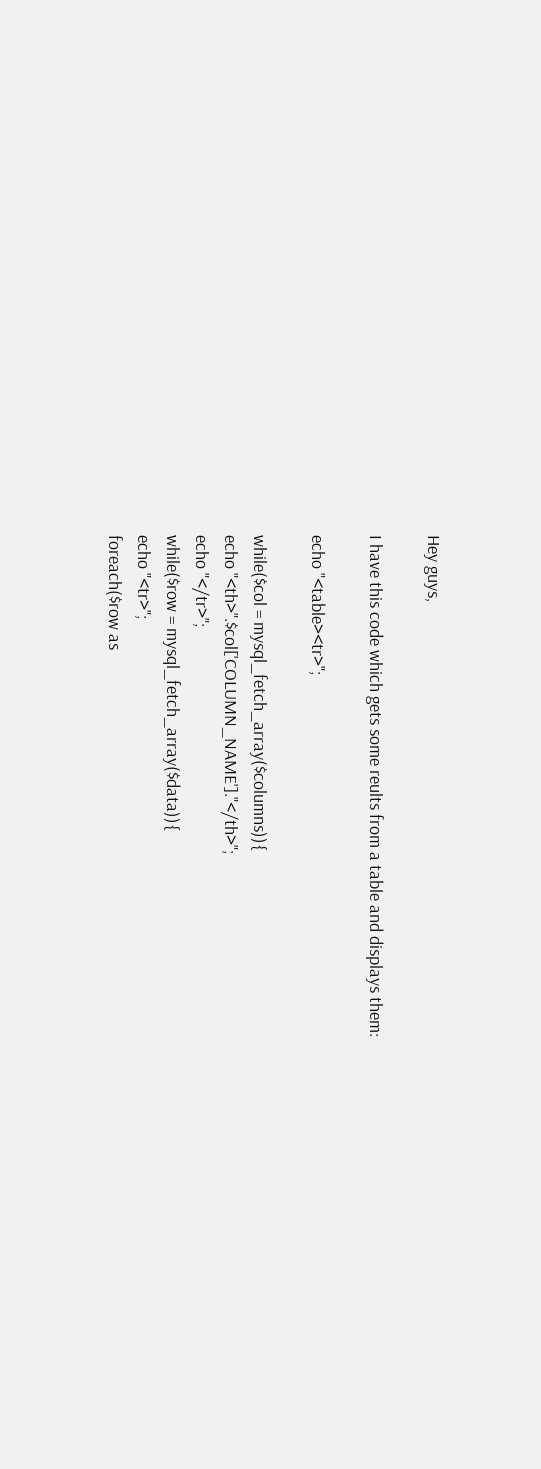Hey guys,

I have this code which gets some reults from a table and displays them:

echo "<table><tr>";

while($col = mysql_fetch_array($columns)){
echo "<th>".$col['COLUMN_NAME']."</th>";
echo "</tr>";
while($row = mysql_fetch_array($data)){
echo "<tr>";
foreach($row as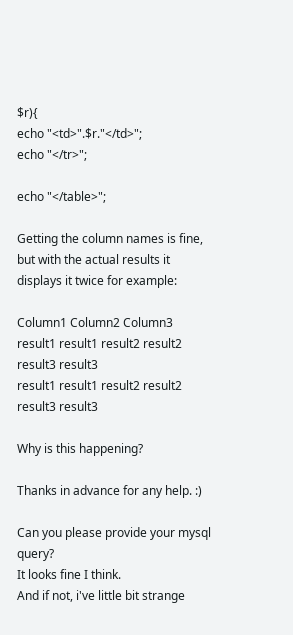$r){
echo "<td>".$r."</td>";
echo "</tr>";

echo "</table>";

Getting the column names is fine, but with the actual results it displays it twice for example:

Column1 Column2 Column3
result1 result1 result2 result2 result3 result3
result1 result1 result2 result2 result3 result3

Why is this happening?

Thanks in advance for any help. :)

Can you please provide your mysql query?
It looks fine I think.
And if not, i've little bit strange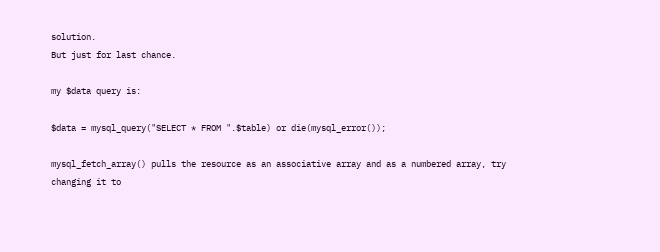solution.
But just for last chance.

my $data query is:

$data = mysql_query("SELECT * FROM ".$table) or die(mysql_error());

mysql_fetch_array() pulls the resource as an associative array and as a numbered array, try changing it to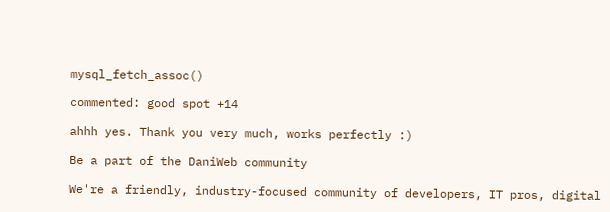mysql_fetch_assoc()

commented: good spot +14

ahhh yes. Thank you very much, works perfectly :)

Be a part of the DaniWeb community

We're a friendly, industry-focused community of developers, IT pros, digital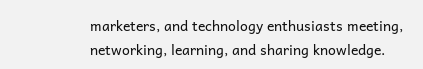marketers, and technology enthusiasts meeting, networking, learning, and sharing knowledge.